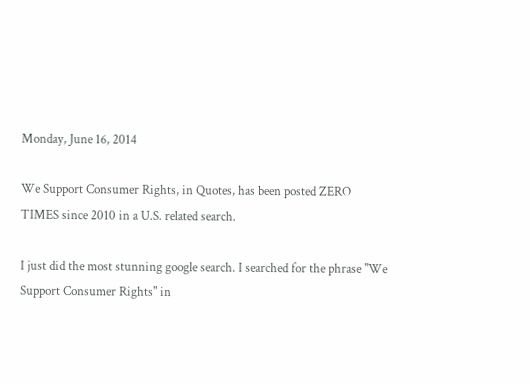Monday, June 16, 2014

We Support Consumer Rights, in Quotes, has been posted ZERO TIMES since 2010 in a U.S. related search.

I just did the most stunning google search. I searched for the phrase "We Support Consumer Rights" in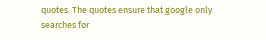quotes. The quotes ensure that google only searches for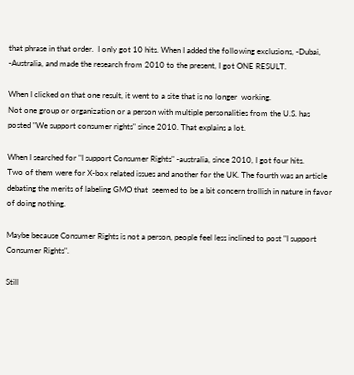that phrase in that order.  I only got 10 hits. When I added the following exclusions, -Dubai, -Australia, and made the research from 2010 to the present, I got ONE RESULT.

When I clicked on that one result, it went to a site that is no longer  working.
Not one group or organization or a person with multiple personalities from the U.S. has posted "We support consumer rights" since 2010. That explains a lot.

When I searched for "I support Consumer Rights" -australia, since 2010, I got four hits.
Two of them were for X-box related issues and another for the UK. The fourth was an article debating the merits of labeling GMO that  seemed to be a bit concern trollish in nature in favor of doing nothing.

Maybe because Consumer Rights is not a person, people feel less inclined to post "I support Consumer Rights".

Still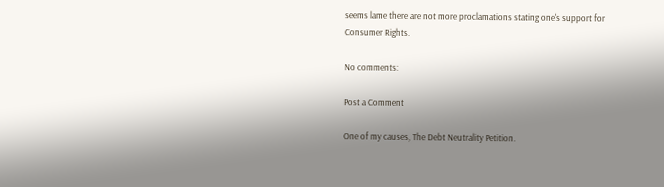seems lame there are not more proclamations stating one's support for Consumer Rights.

No comments:

Post a Comment

One of my causes, The Debt Neutrality Petition.